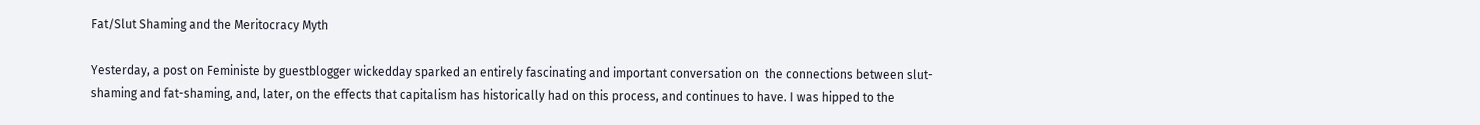Fat/Slut Shaming and the Meritocracy Myth

Yesterday, a post on Feministe by guestblogger wickedday sparked an entirely fascinating and important conversation on  the connections between slut-shaming and fat-shaming, and, later, on the effects that capitalism has historically had on this process, and continues to have. I was hipped to the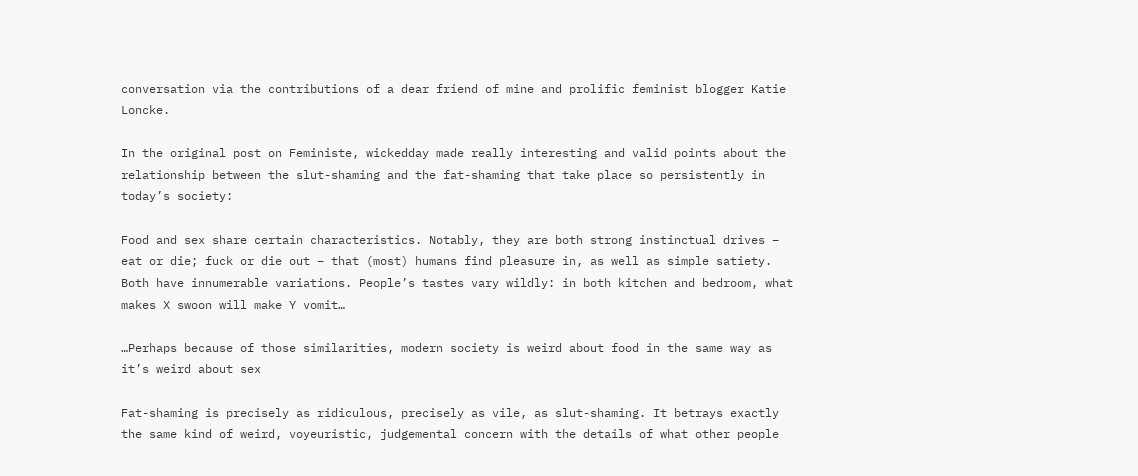conversation via the contributions of a dear friend of mine and prolific feminist blogger Katie Loncke.

In the original post on Feministe, wickedday made really interesting and valid points about the relationship between the slut-shaming and the fat-shaming that take place so persistently in today’s society:

Food and sex share certain characteristics. Notably, they are both strong instinctual drives – eat or die; fuck or die out – that (most) humans find pleasure in, as well as simple satiety. Both have innumerable variations. People’s tastes vary wildly: in both kitchen and bedroom, what makes X swoon will make Y vomit…

…Perhaps because of those similarities, modern society is weird about food in the same way as it’s weird about sex

Fat-shaming is precisely as ridiculous, precisely as vile, as slut-shaming. It betrays exactly the same kind of weird, voyeuristic, judgemental concern with the details of what other people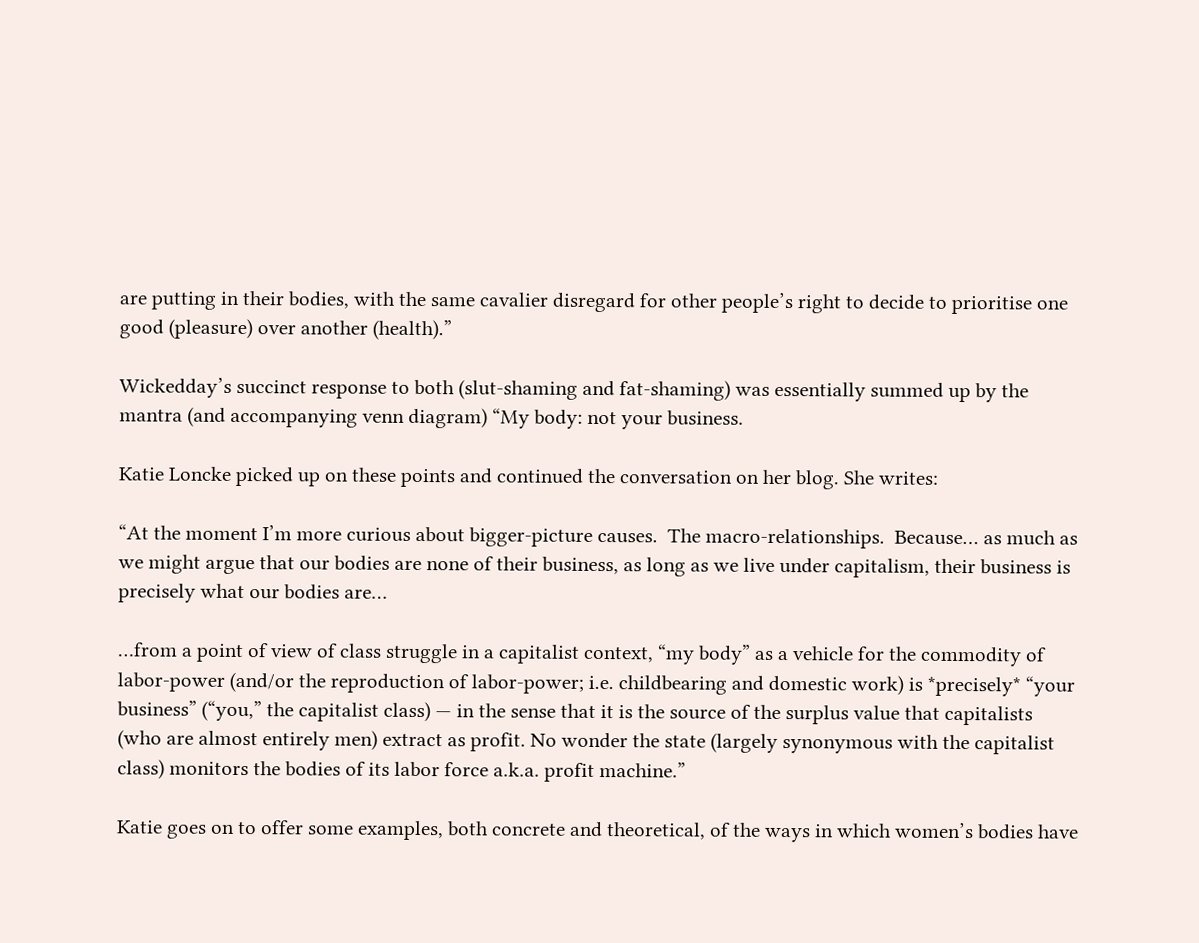are putting in their bodies, with the same cavalier disregard for other people’s right to decide to prioritise one good (pleasure) over another (health).”

Wickedday’s succinct response to both (slut-shaming and fat-shaming) was essentially summed up by the mantra (and accompanying venn diagram) “My body: not your business.

Katie Loncke picked up on these points and continued the conversation on her blog. She writes:

“At the moment I’m more curious about bigger-picture causes.  The macro-relationships.  Because… as much as we might argue that our bodies are none of their business, as long as we live under capitalism, their business is precisely what our bodies are…

…from a point of view of class struggle in a capitalist context, “my body” as a vehicle for the commodity of labor-power (and/or the reproduction of labor-power; i.e. childbearing and domestic work) is *precisely* “your business” (“you,” the capitalist class) — in the sense that it is the source of the surplus value that capitalists (who are almost entirely men) extract as profit. No wonder the state (largely synonymous with the capitalist class) monitors the bodies of its labor force a.k.a. profit machine.”

Katie goes on to offer some examples, both concrete and theoretical, of the ways in which women’s bodies have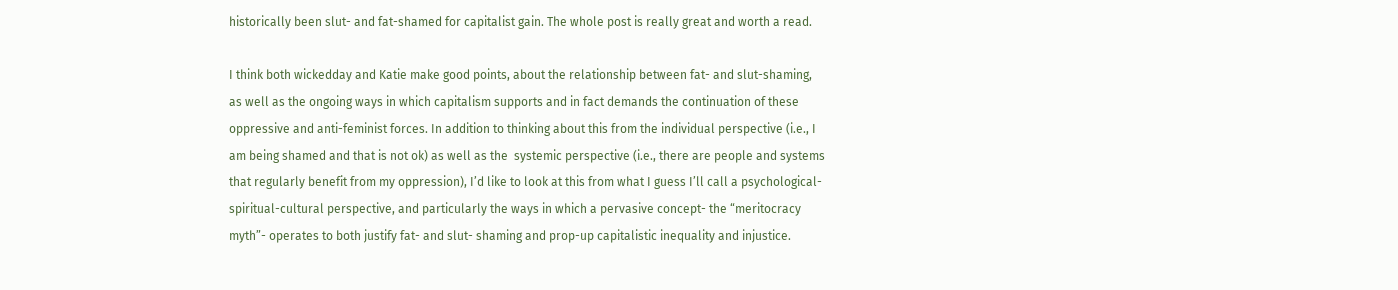historically been slut- and fat-shamed for capitalist gain. The whole post is really great and worth a read.

I think both wickedday and Katie make good points, about the relationship between fat- and slut-shaming, as well as the ongoing ways in which capitalism supports and in fact demands the continuation of these oppressive and anti-feminist forces. In addition to thinking about this from the individual perspective (i.e., I am being shamed and that is not ok) as well as the  systemic perspective (i.e., there are people and systems that regularly benefit from my oppression), I’d like to look at this from what I guess I’ll call a psychological-spiritual-cultural perspective, and particularly the ways in which a pervasive concept- the “meritocracy myth”- operates to both justify fat- and slut- shaming and prop-up capitalistic inequality and injustice.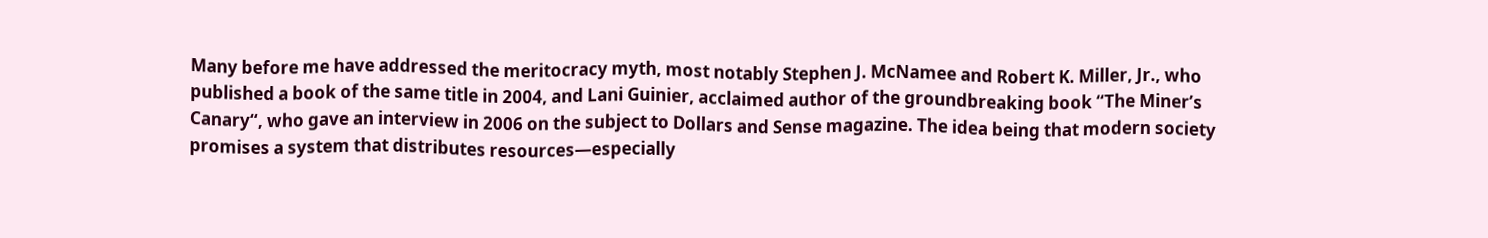Many before me have addressed the meritocracy myth, most notably Stephen J. McNamee and Robert K. Miller, Jr., who published a book of the same title in 2004, and Lani Guinier, acclaimed author of the groundbreaking book “The Miner’s Canary“, who gave an interview in 2006 on the subject to Dollars and Sense magazine. The idea being that modern society promises a system that distributes resources—especially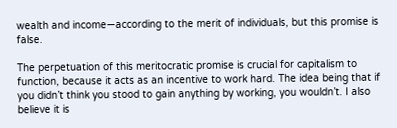wealth and income—according to the merit of individuals, but this promise is false.

The perpetuation of this meritocratic promise is crucial for capitalism to function, because it acts as an incentive to work hard. The idea being that if you didn’t think you stood to gain anything by working, you wouldn’t. I also believe it is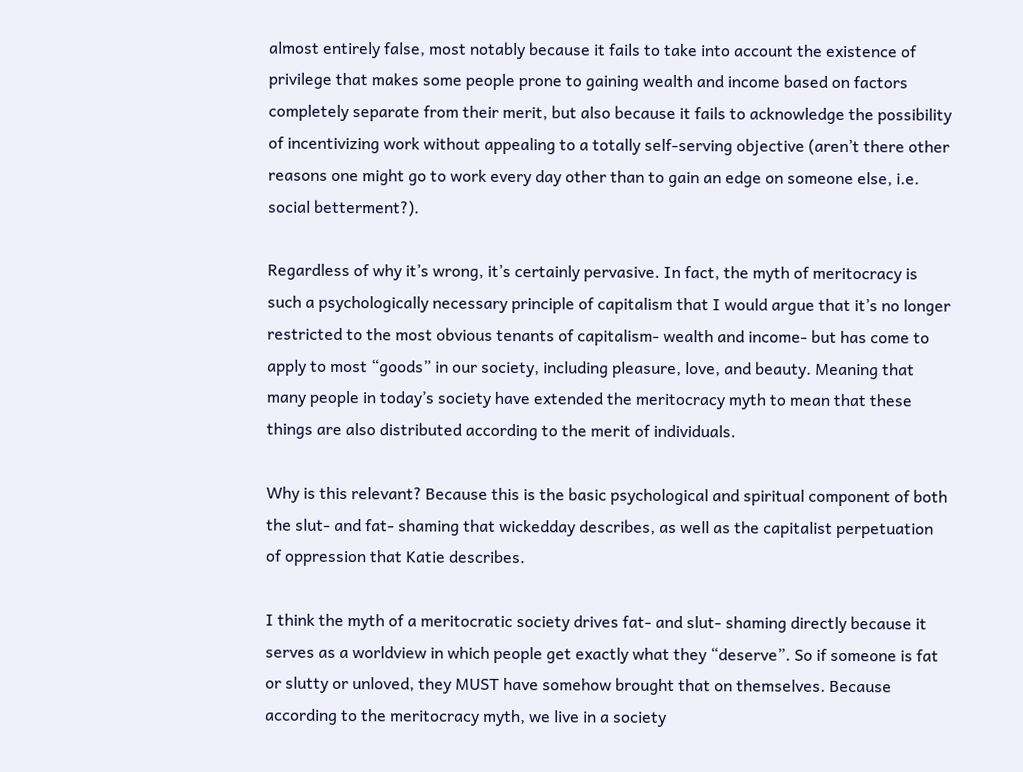almost entirely false, most notably because it fails to take into account the existence of privilege that makes some people prone to gaining wealth and income based on factors completely separate from their merit, but also because it fails to acknowledge the possibility of incentivizing work without appealing to a totally self-serving objective (aren’t there other reasons one might go to work every day other than to gain an edge on someone else, i.e. social betterment?).

Regardless of why it’s wrong, it’s certainly pervasive. In fact, the myth of meritocracy is such a psychologically necessary principle of capitalism that I would argue that it’s no longer restricted to the most obvious tenants of capitalism- wealth and income- but has come to apply to most “goods” in our society, including pleasure, love, and beauty. Meaning that many people in today’s society have extended the meritocracy myth to mean that these things are also distributed according to the merit of individuals.

Why is this relevant? Because this is the basic psychological and spiritual component of both the slut- and fat- shaming that wickedday describes, as well as the capitalist perpetuation of oppression that Katie describes.

I think the myth of a meritocratic society drives fat- and slut- shaming directly because it serves as a worldview in which people get exactly what they “deserve”. So if someone is fat or slutty or unloved, they MUST have somehow brought that on themselves. Because according to the meritocracy myth, we live in a society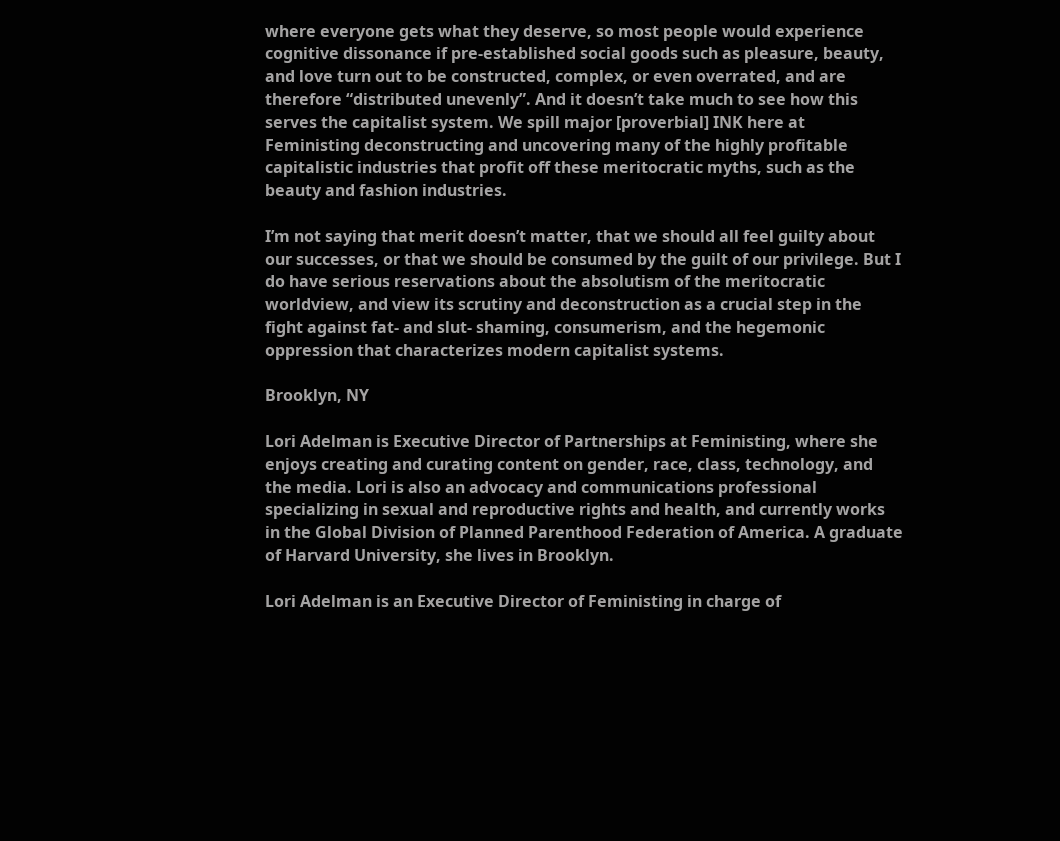where everyone gets what they deserve, so most people would experience cognitive dissonance if pre-established social goods such as pleasure, beauty, and love turn out to be constructed, complex, or even overrated, and are therefore “distributed unevenly”. And it doesn’t take much to see how this serves the capitalist system. We spill major [proverbial] INK here at Feministing deconstructing and uncovering many of the highly profitable capitalistic industries that profit off these meritocratic myths, such as the beauty and fashion industries.

I’m not saying that merit doesn’t matter, that we should all feel guilty about our successes, or that we should be consumed by the guilt of our privilege. But I do have serious reservations about the absolutism of the meritocratic worldview, and view its scrutiny and deconstruction as a crucial step in the fight against fat- and slut- shaming, consumerism, and the hegemonic oppression that characterizes modern capitalist systems.

Brooklyn, NY

Lori Adelman is Executive Director of Partnerships at Feministing, where she enjoys creating and curating content on gender, race, class, technology, and the media. Lori is also an advocacy and communications professional specializing in sexual and reproductive rights and health, and currently works in the Global Division of Planned Parenthood Federation of America. A graduate of Harvard University, she lives in Brooklyn.

Lori Adelman is an Executive Director of Feministing in charge of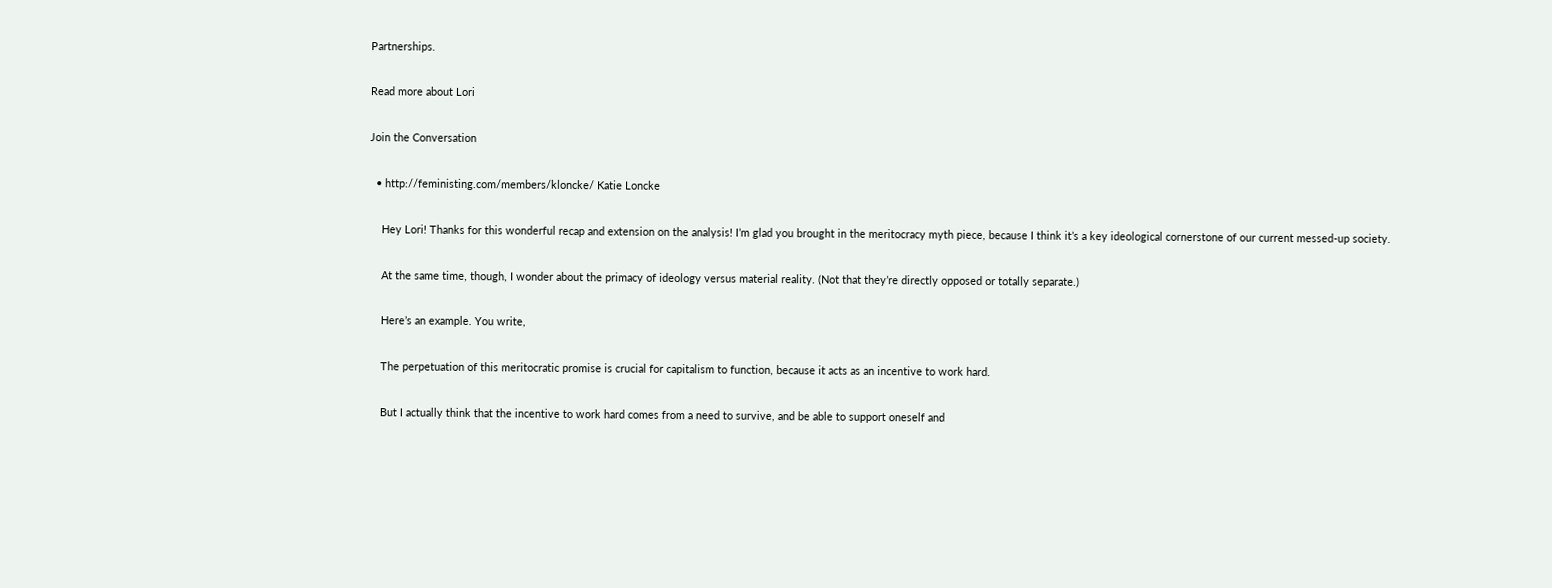Partnerships.

Read more about Lori

Join the Conversation

  • http://feministing.com/members/kloncke/ Katie Loncke

    Hey Lori! Thanks for this wonderful recap and extension on the analysis! I’m glad you brought in the meritocracy myth piece, because I think it’s a key ideological cornerstone of our current messed-up society.

    At the same time, though, I wonder about the primacy of ideology versus material reality. (Not that they’re directly opposed or totally separate.)

    Here’s an example. You write,

    The perpetuation of this meritocratic promise is crucial for capitalism to function, because it acts as an incentive to work hard.

    But I actually think that the incentive to work hard comes from a need to survive, and be able to support oneself and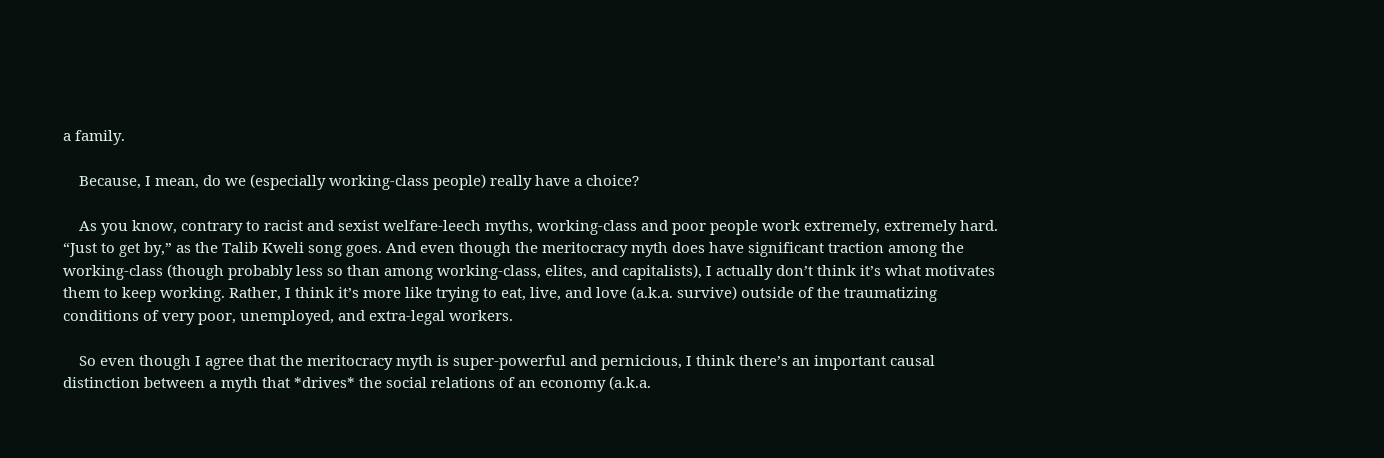a family.

    Because, I mean, do we (especially working-class people) really have a choice?

    As you know, contrary to racist and sexist welfare-leech myths, working-class and poor people work extremely, extremely hard. “Just to get by,” as the Talib Kweli song goes. And even though the meritocracy myth does have significant traction among the working-class (though probably less so than among working-class, elites, and capitalists), I actually don’t think it’s what motivates them to keep working. Rather, I think it’s more like trying to eat, live, and love (a.k.a. survive) outside of the traumatizing conditions of very poor, unemployed, and extra-legal workers.

    So even though I agree that the meritocracy myth is super-powerful and pernicious, I think there’s an important causal distinction between a myth that *drives* the social relations of an economy (a.k.a.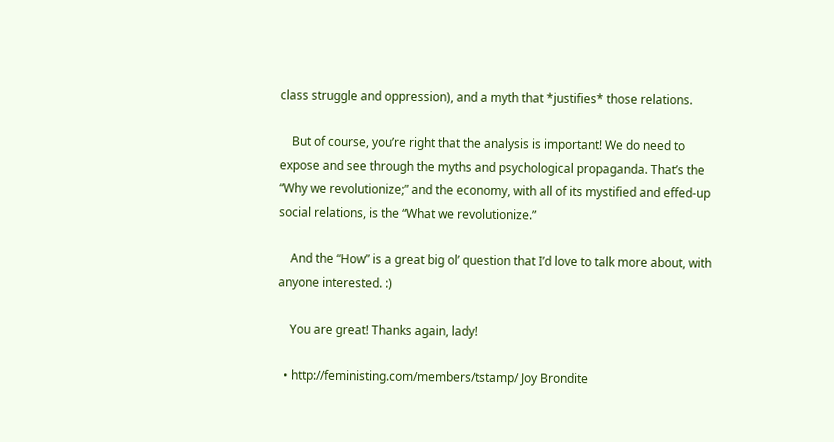class struggle and oppression), and a myth that *justifies* those relations.

    But of course, you’re right that the analysis is important! We do need to expose and see through the myths and psychological propaganda. That’s the “Why we revolutionize;” and the economy, with all of its mystified and effed-up social relations, is the “What we revolutionize.”

    And the “How” is a great big ol’ question that I’d love to talk more about, with anyone interested. :)

    You are great! Thanks again, lady!

  • http://feministing.com/members/tstamp/ Joy Brondite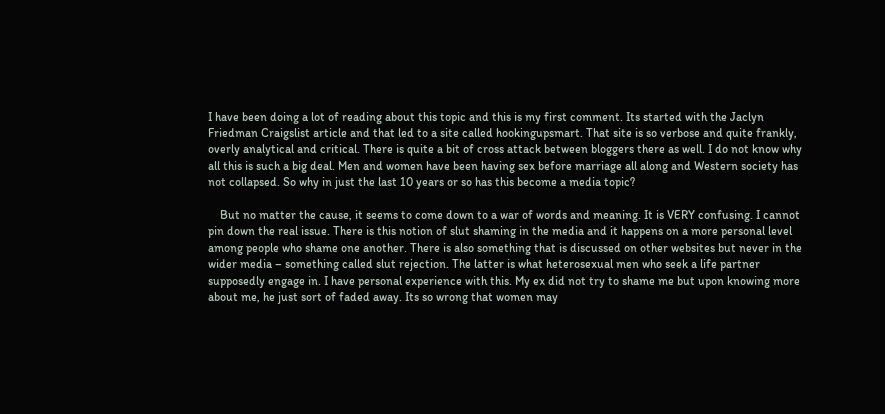I have been doing a lot of reading about this topic and this is my first comment. Its started with the Jaclyn Friedman Craigslist article and that led to a site called hookingupsmart. That site is so verbose and quite frankly, overly analytical and critical. There is quite a bit of cross attack between bloggers there as well. I do not know why all this is such a big deal. Men and women have been having sex before marriage all along and Western society has not collapsed. So why in just the last 10 years or so has this become a media topic?

    But no matter the cause, it seems to come down to a war of words and meaning. It is VERY confusing. I cannot pin down the real issue. There is this notion of slut shaming in the media and it happens on a more personal level among people who shame one another. There is also something that is discussed on other websites but never in the wider media – something called slut rejection. The latter is what heterosexual men who seek a life partner supposedly engage in. I have personal experience with this. My ex did not try to shame me but upon knowing more about me, he just sort of faded away. Its so wrong that women may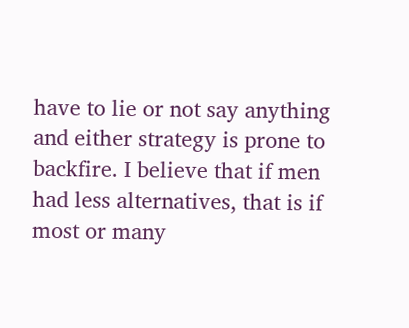have to lie or not say anything and either strategy is prone to backfire. I believe that if men had less alternatives, that is if most or many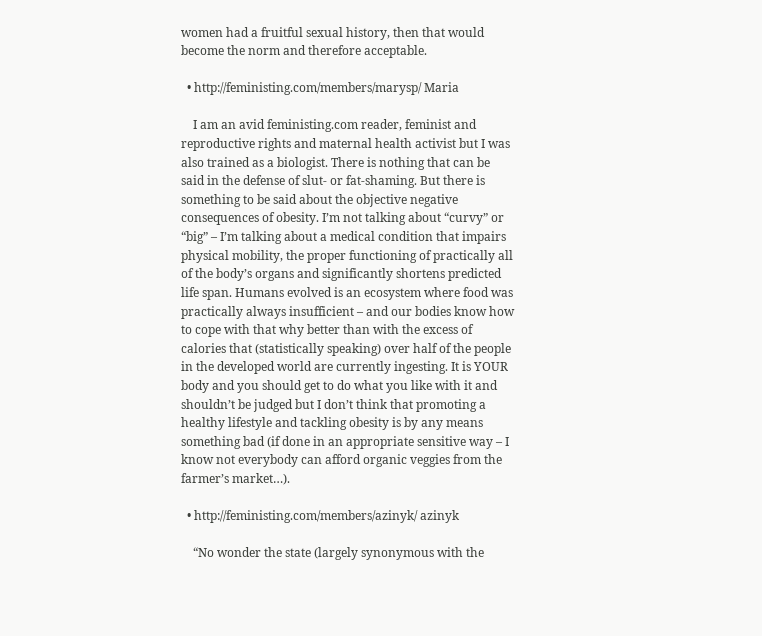women had a fruitful sexual history, then that would become the norm and therefore acceptable.

  • http://feministing.com/members/marysp/ Maria

    I am an avid feministing.com reader, feminist and reproductive rights and maternal health activist but I was also trained as a biologist. There is nothing that can be said in the defense of slut- or fat-shaming. But there is something to be said about the objective negative consequences of obesity. I’m not talking about “curvy” or “big” – I’m talking about a medical condition that impairs physical mobility, the proper functioning of practically all of the body’s organs and significantly shortens predicted life span. Humans evolved is an ecosystem where food was practically always insufficient – and our bodies know how to cope with that why better than with the excess of calories that (statistically speaking) over half of the people in the developed world are currently ingesting. It is YOUR body and you should get to do what you like with it and shouldn’t be judged but I don’t think that promoting a healthy lifestyle and tackling obesity is by any means something bad (if done in an appropriate sensitive way – I know not everybody can afford organic veggies from the farmer’s market…).

  • http://feministing.com/members/azinyk/ azinyk

    “No wonder the state (largely synonymous with the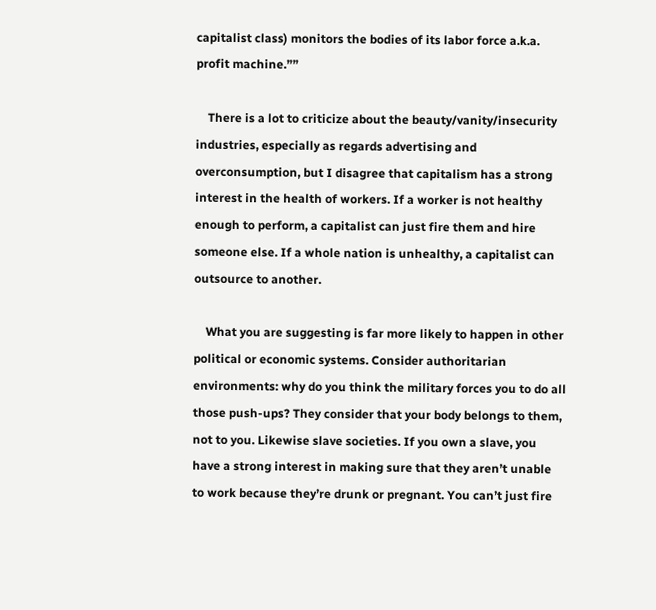capitalist class) monitors the bodies of its labor force a.k.a. profit machine.””

    There is a lot to criticize about the beauty/vanity/insecurity industries, especially as regards advertising and overconsumption, but I disagree that capitalism has a strong interest in the health of workers. If a worker is not healthy enough to perform, a capitalist can just fire them and hire someone else. If a whole nation is unhealthy, a capitalist can outsource to another.

    What you are suggesting is far more likely to happen in other political or economic systems. Consider authoritarian environments: why do you think the military forces you to do all those push-ups? They consider that your body belongs to them, not to you. Likewise slave societies. If you own a slave, you have a strong interest in making sure that they aren’t unable to work because they’re drunk or pregnant. You can’t just fire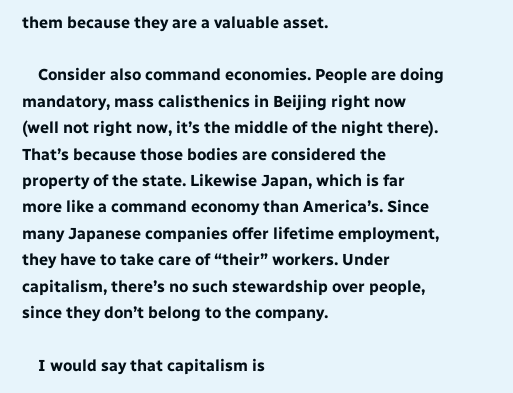them because they are a valuable asset.

    Consider also command economies. People are doing mandatory, mass calisthenics in Beijing right now (well not right now, it’s the middle of the night there). That’s because those bodies are considered the property of the state. Likewise Japan, which is far more like a command economy than America’s. Since many Japanese companies offer lifetime employment, they have to take care of “their” workers. Under capitalism, there’s no such stewardship over people, since they don’t belong to the company.

    I would say that capitalism is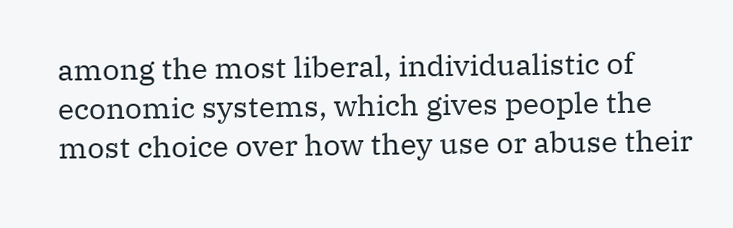among the most liberal, individualistic of economic systems, which gives people the most choice over how they use or abuse their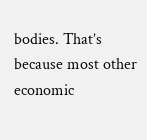bodies. That’s because most other economic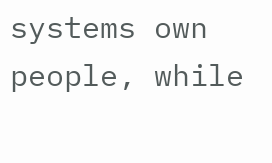systems own people, while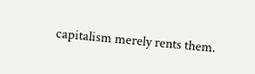capitalism merely rents them.